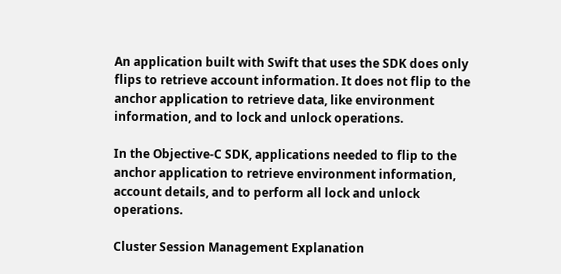An application built with Swift that uses the SDK does only flips to retrieve account information. It does not flip to the anchor application to retrieve data, like environment information, and to lock and unlock operations.

In the Objective-C SDK, applications needed to flip to the anchor application to retrieve environment information, account details, and to perform all lock and unlock operations.

Cluster Session Management Explanation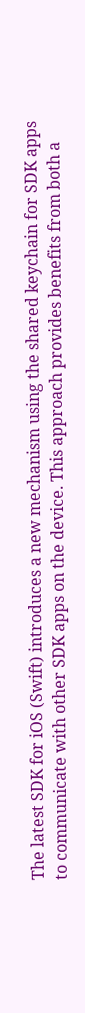The latest SDK for iOS (Swift) introduces a new mechanism using the shared keychain for SDK apps to communicate with other SDK apps on the device. This approach provides benefits from both a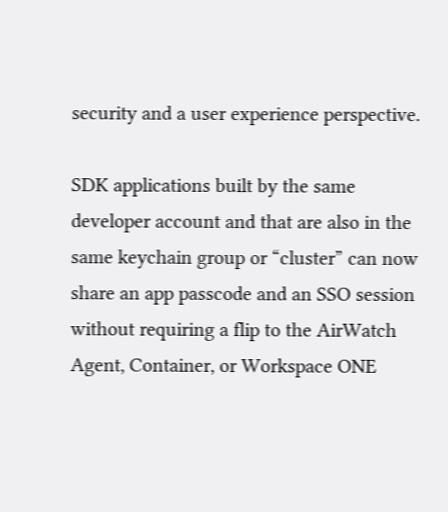security and a user experience perspective.

SDK applications built by the same developer account and that are also in the same keychain group or “cluster” can now share an app passcode and an SSO session without requiring a flip to the AirWatch Agent, Container, or Workspace ONE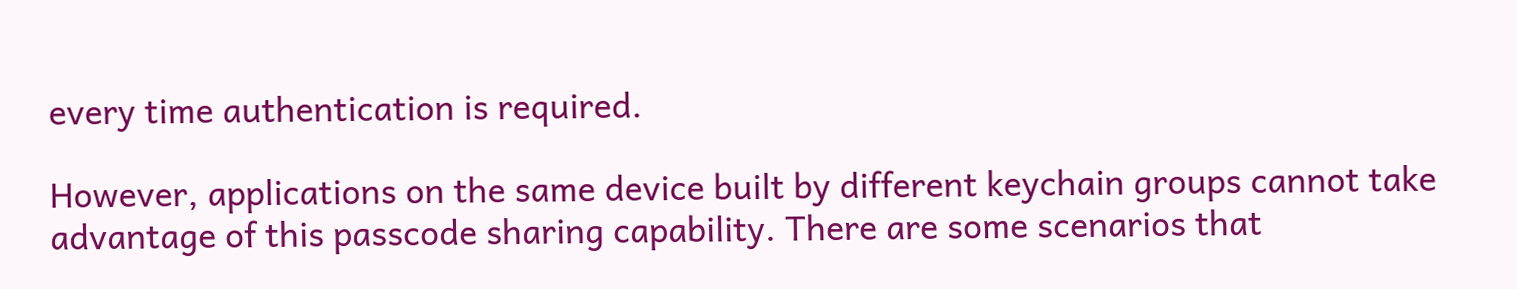every time authentication is required.

However, applications on the same device built by different keychain groups cannot take advantage of this passcode sharing capability. There are some scenarios that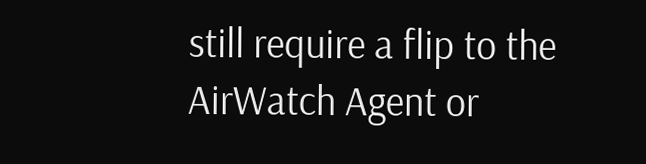still require a flip to the AirWatch Agent or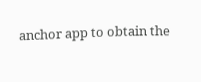anchor app to obtain the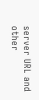server URL and other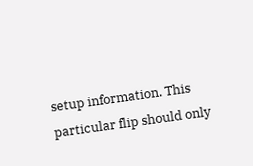setup information. This particular flip should only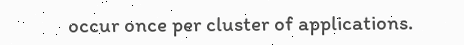occur once per cluster of applications.